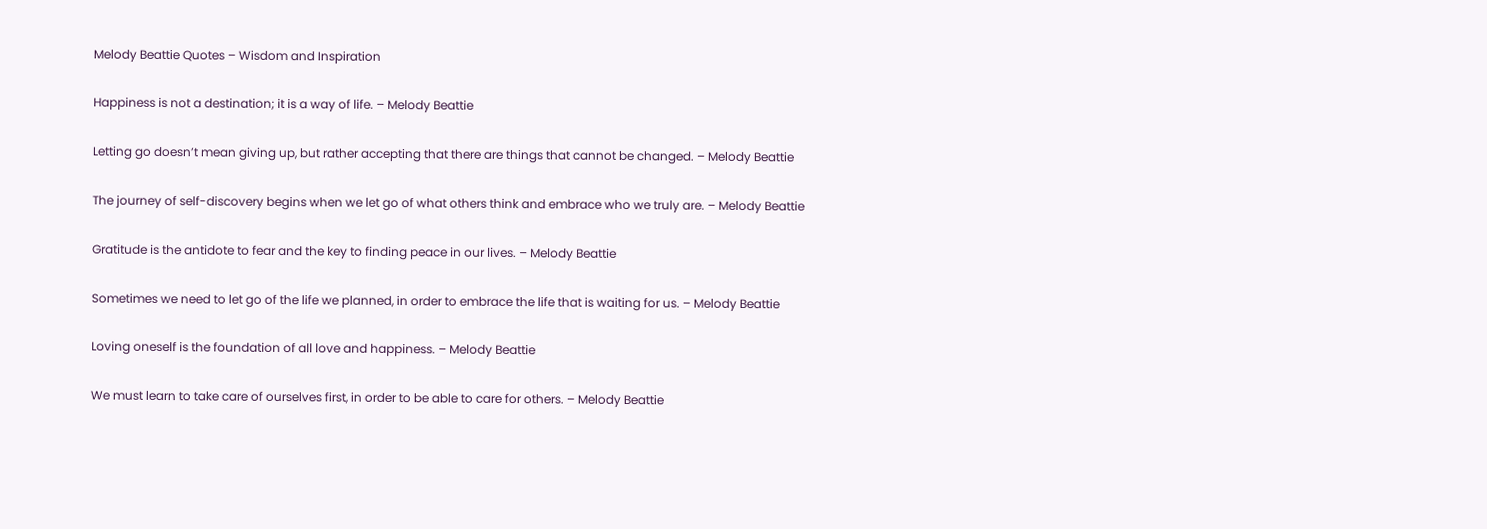Melody Beattie Quotes – Wisdom and Inspiration

Happiness is not a destination; it is a way of life. – Melody Beattie

Letting go doesn’t mean giving up, but rather accepting that there are things that cannot be changed. – Melody Beattie

The journey of self-discovery begins when we let go of what others think and embrace who we truly are. – Melody Beattie

Gratitude is the antidote to fear and the key to finding peace in our lives. – Melody Beattie

Sometimes we need to let go of the life we planned, in order to embrace the life that is waiting for us. – Melody Beattie

Loving oneself is the foundation of all love and happiness. – Melody Beattie

We must learn to take care of ourselves first, in order to be able to care for others. – Melody Beattie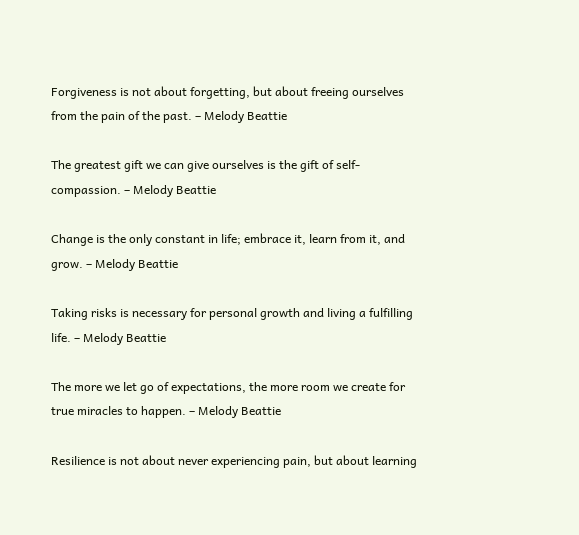Forgiveness is not about forgetting, but about freeing ourselves from the pain of the past. – Melody Beattie

The greatest gift we can give ourselves is the gift of self-compassion. – Melody Beattie

Change is the only constant in life; embrace it, learn from it, and grow. – Melody Beattie

Taking risks is necessary for personal growth and living a fulfilling life. – Melody Beattie

The more we let go of expectations, the more room we create for true miracles to happen. – Melody Beattie

Resilience is not about never experiencing pain, but about learning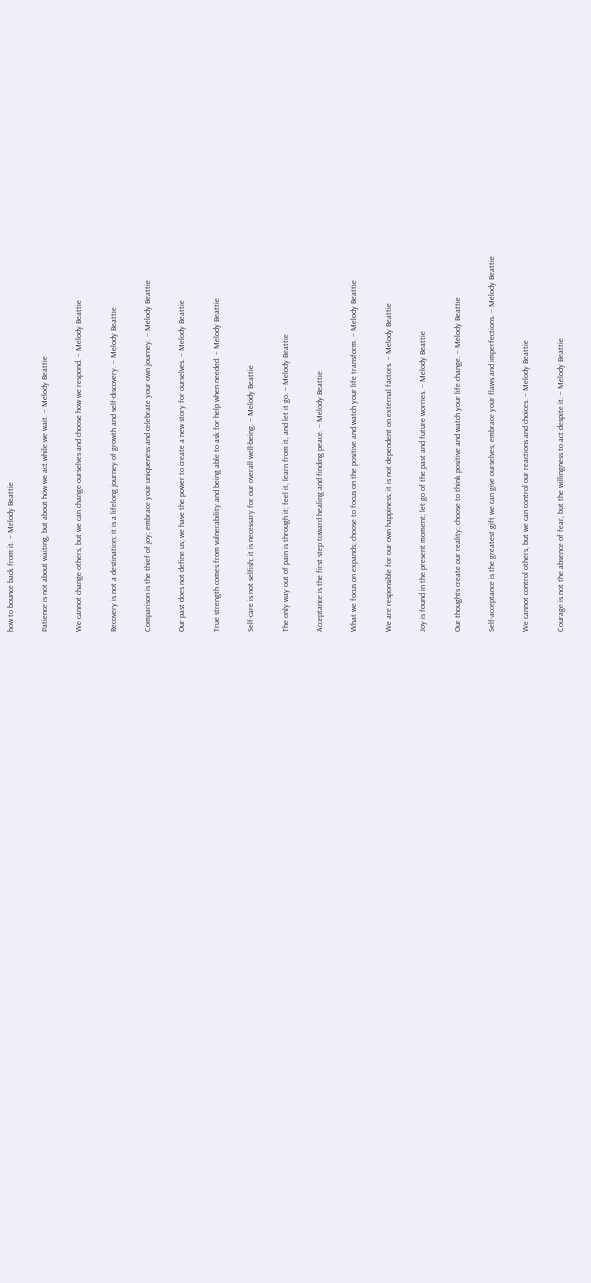how to bounce back from it. – Melody Beattie

Patience is not about waiting, but about how we act while we wait. – Melody Beattie

We cannot change others, but we can change ourselves and choose how we respond. – Melody Beattie

Recovery is not a destination; it is a lifelong journey of growth and self-discovery. – Melody Beattie

Comparison is the thief of joy; embrace your uniqueness and celebrate your own journey. – Melody Beattie

Our past does not define us; we have the power to create a new story for ourselves. – Melody Beattie

True strength comes from vulnerability and being able to ask for help when needed. – Melody Beattie

Self-care is not selfish; it is necessary for our overall well-being. – Melody Beattie

The only way out of pain is through it; feel it, learn from it, and let it go. – Melody Beattie

Acceptance is the first step toward healing and finding peace. – Melody Beattie

What we focus on expands; choose to focus on the positive and watch your life transform. – Melody Beattie

We are responsible for our own happiness; it is not dependent on external factors. – Melody Beattie

Joy is found in the present moment; let go of the past and future worries. – Melody Beattie

Our thoughts create our reality; choose to think positive and watch your life change. – Melody Beattie

Self-acceptance is the greatest gift we can give ourselves; embrace your flaws and imperfections. – Melody Beattie

We cannot control others, but we can control our reactions and choices. – Melody Beattie

Courage is not the absence of fear, but the willingness to act despite it. – Melody Beattie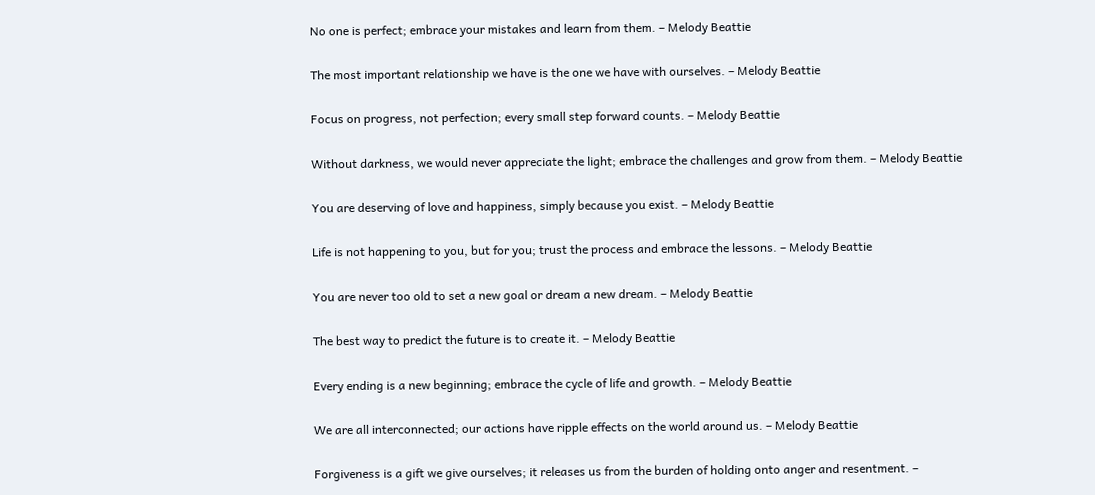No one is perfect; embrace your mistakes and learn from them. – Melody Beattie

The most important relationship we have is the one we have with ourselves. – Melody Beattie

Focus on progress, not perfection; every small step forward counts. – Melody Beattie

Without darkness, we would never appreciate the light; embrace the challenges and grow from them. – Melody Beattie

You are deserving of love and happiness, simply because you exist. – Melody Beattie

Life is not happening to you, but for you; trust the process and embrace the lessons. – Melody Beattie

You are never too old to set a new goal or dream a new dream. – Melody Beattie

The best way to predict the future is to create it. – Melody Beattie

Every ending is a new beginning; embrace the cycle of life and growth. – Melody Beattie

We are all interconnected; our actions have ripple effects on the world around us. – Melody Beattie

Forgiveness is a gift we give ourselves; it releases us from the burden of holding onto anger and resentment. –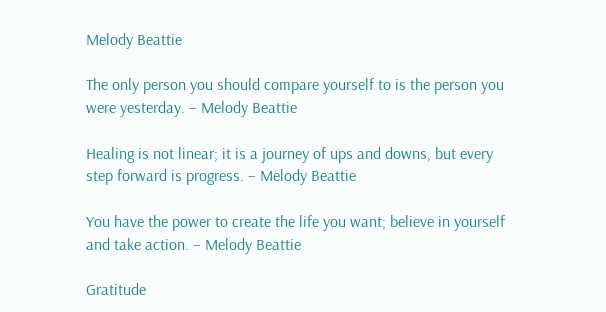Melody Beattie

The only person you should compare yourself to is the person you were yesterday. – Melody Beattie

Healing is not linear; it is a journey of ups and downs, but every step forward is progress. – Melody Beattie

You have the power to create the life you want; believe in yourself and take action. – Melody Beattie

Gratitude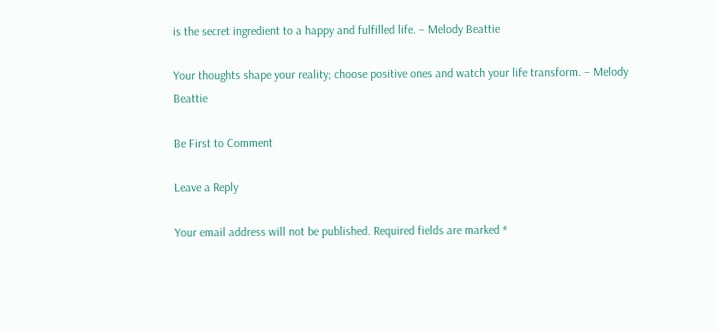is the secret ingredient to a happy and fulfilled life. – Melody Beattie

Your thoughts shape your reality; choose positive ones and watch your life transform. – Melody Beattie

Be First to Comment

Leave a Reply

Your email address will not be published. Required fields are marked *